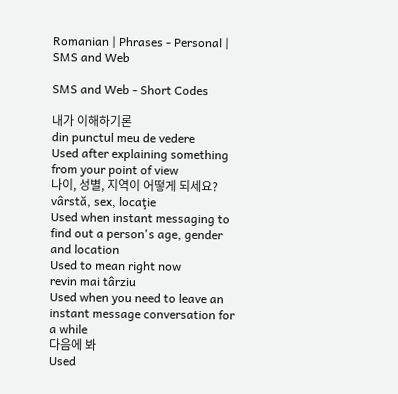Romanian | Phrases - Personal | SMS and Web

SMS and Web - Short Codes

내가 이해하기론
din punctul meu de vedere
Used after explaining something from your point of view
나이, 성별, 지역이 어떻게 되세요?
vârstă, sex, locaţie
Used when instant messaging to find out a person's age, gender and location
Used to mean right now
revin mai târziu
Used when you need to leave an instant message conversation for a while
다음에 봐
Used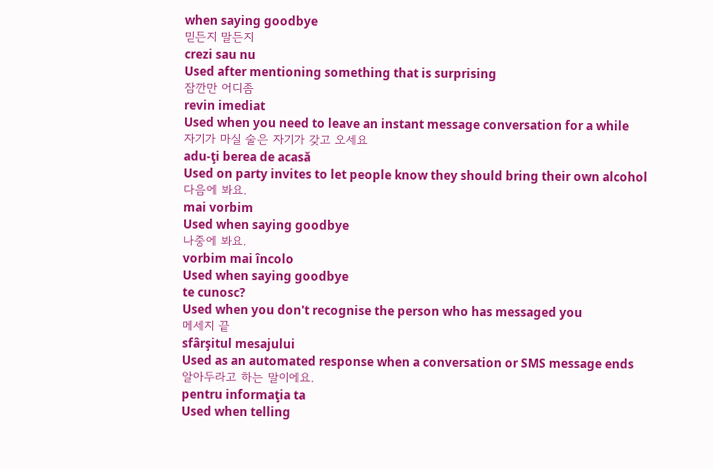when saying goodbye
믿든지 말든지
crezi sau nu
Used after mentioning something that is surprising
잠깐만 어디좀
revin imediat
Used when you need to leave an instant message conversation for a while
자기가 마실 술은 자기가 갖고 오세요
adu-ţi berea de acasă
Used on party invites to let people know they should bring their own alcohol
다음에 봐요.
mai vorbim
Used when saying goodbye
나중에 봐요.
vorbim mai încolo
Used when saying goodbye
te cunosc?
Used when you don't recognise the person who has messaged you
메세지 끝
sfârşitul mesajului
Used as an automated response when a conversation or SMS message ends
알아두라고 하는 말이에요.
pentru informaţia ta
Used when telling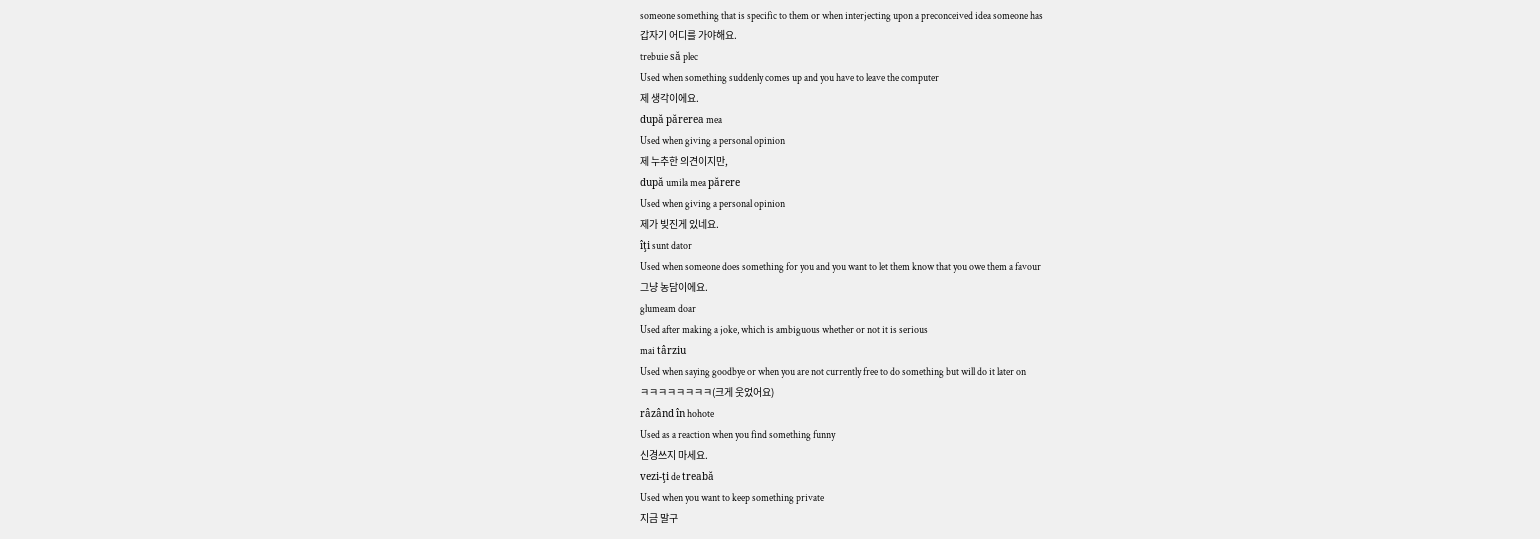someone something that is specific to them or when interjecting upon a preconceived idea someone has
갑자기 어디를 가야해요.
trebuie să plec
Used when something suddenly comes up and you have to leave the computer
제 생각이에요.
după părerea mea
Used when giving a personal opinion
제 누추한 의견이지만,
după umila mea părere
Used when giving a personal opinion
제가 빚진게 있네요.
îţi sunt dator
Used when someone does something for you and you want to let them know that you owe them a favour
그냥 농담이에요.
glumeam doar
Used after making a joke, which is ambiguous whether or not it is serious
mai târziu
Used when saying goodbye or when you are not currently free to do something but will do it later on
ㅋㅋㅋㅋㅋㅋㅋㅋ(크게 웃었어요)
râzând în hohote
Used as a reaction when you find something funny
신경쓰지 마세요.
vezi-ţi de treabă
Used when you want to keep something private
지금 말구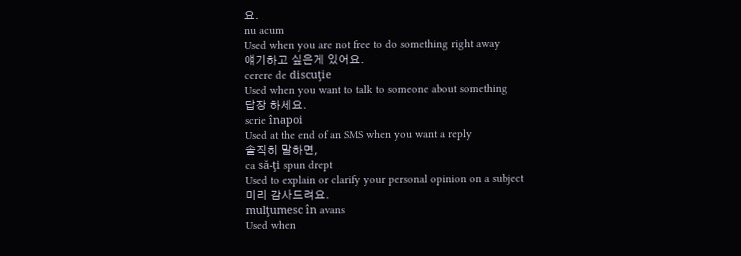요.
nu acum
Used when you are not free to do something right away
얘기하고 싶은게 있어요.
cerere de discuţie
Used when you want to talk to someone about something
답장 하세요.
scrie înapoi
Used at the end of an SMS when you want a reply
솔직히 말하면,
ca să-ţi spun drept
Used to explain or clarify your personal opinion on a subject
미리 감사드려요.
mulţumesc în avans
Used when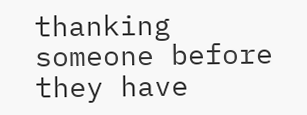thanking someone before they have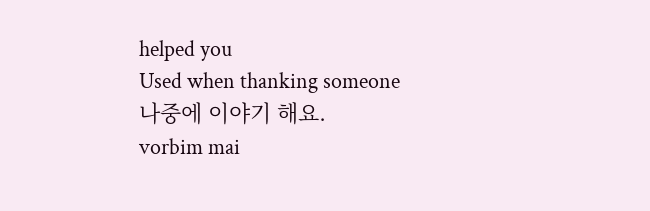helped you
Used when thanking someone
나중에 이야기 해요.
vorbim mai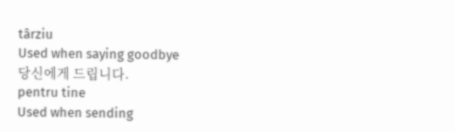târziu
Used when saying goodbye
당신에게 드립니다.
pentru tine
Used when sending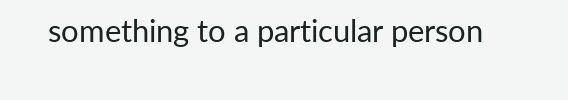something to a particular person